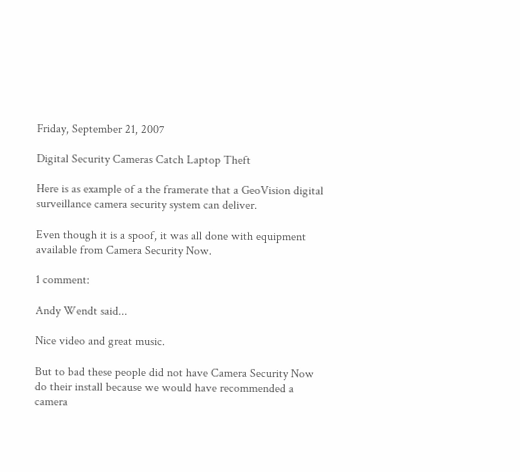Friday, September 21, 2007

Digital Security Cameras Catch Laptop Theft

Here is as example of a the framerate that a GeoVision digital surveillance camera security system can deliver.

Even though it is a spoof, it was all done with equipment available from Camera Security Now.

1 comment:

Andy Wendt said...

Nice video and great music.

But to bad these people did not have Camera Security Now do their install because we would have recommended a camera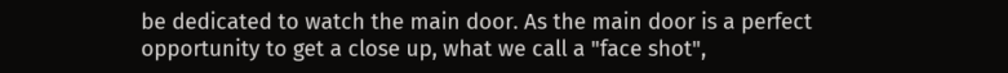be dedicated to watch the main door. As the main door is a perfect opportunity to get a close up, what we call a "face shot",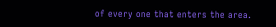of every one that enters the area.